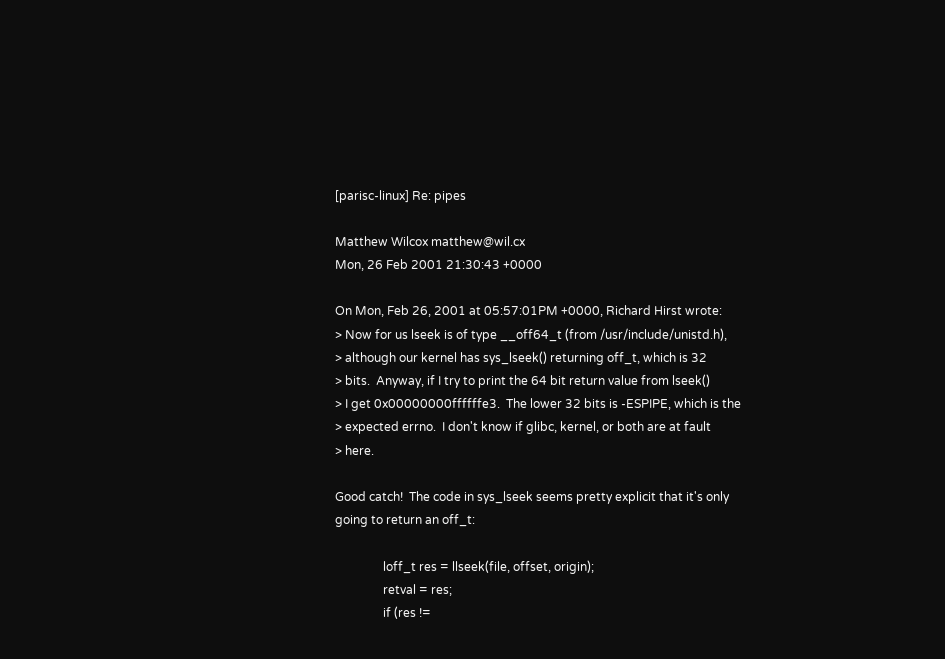[parisc-linux] Re: pipes

Matthew Wilcox matthew@wil.cx
Mon, 26 Feb 2001 21:30:43 +0000

On Mon, Feb 26, 2001 at 05:57:01PM +0000, Richard Hirst wrote:
> Now for us lseek is of type __off64_t (from /usr/include/unistd.h),
> although our kernel has sys_lseek() returning off_t, which is 32
> bits.  Anyway, if I try to print the 64 bit return value from lseek()
> I get 0x00000000ffffffe3.  The lower 32 bits is -ESPIPE, which is the
> expected errno.  I don't know if glibc, kernel, or both are at fault
> here.

Good catch!  The code in sys_lseek seems pretty explicit that it's only
going to return an off_t:

                loff_t res = llseek(file, offset, origin);
                retval = res;
                if (res !=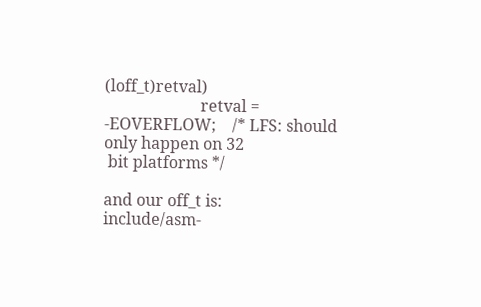(loff_t)retval)
                        retval = -EOVERFLOW;    /* LFS: should only happen on 32
 bit platforms */

and our off_t is:
include/asm-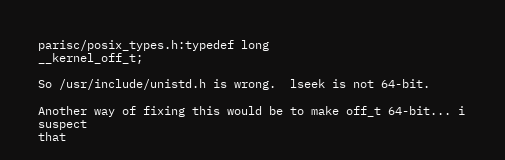parisc/posix_types.h:typedef long                   __kernel_off_t;

So /usr/include/unistd.h is wrong.  lseek is not 64-bit.

Another way of fixing this would be to make off_t 64-bit... i suspect
that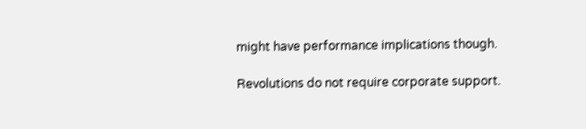might have performance implications though.

Revolutions do not require corporate support.